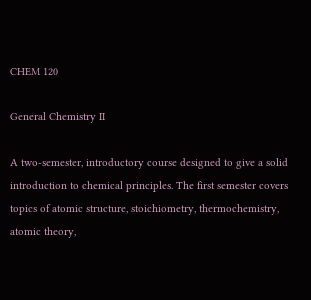CHEM 120

General Chemistry II

A two-semester, introductory course designed to give a solid introduction to chemical principles. The first semester covers topics of atomic structure, stoichiometry, thermochemistry, atomic theory,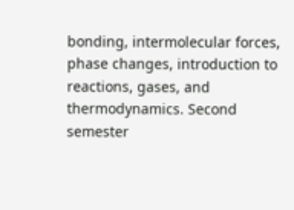bonding, intermolecular forces, phase changes, introduction to reactions, gases, and thermodynamics. Second semester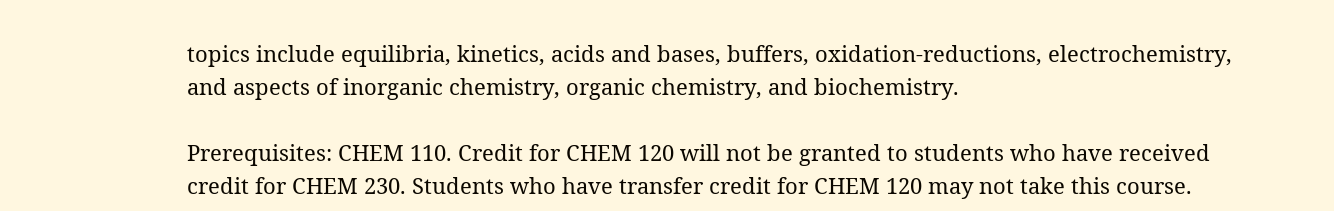topics include equilibria, kinetics, acids and bases, buffers, oxidation-reductions, electrochemistry, and aspects of inorganic chemistry, organic chemistry, and biochemistry.

Prerequisites: CHEM 110. Credit for CHEM 120 will not be granted to students who have received credit for CHEM 230. Students who have transfer credit for CHEM 120 may not take this course.